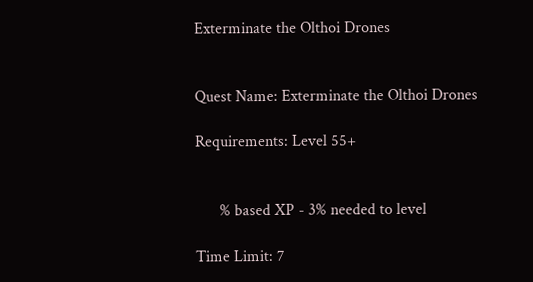Exterminate the Olthoi Drones


Quest Name: Exterminate the Olthoi Drones

Requirements: Level 55+


      % based XP - 3% needed to level

Time Limit: 7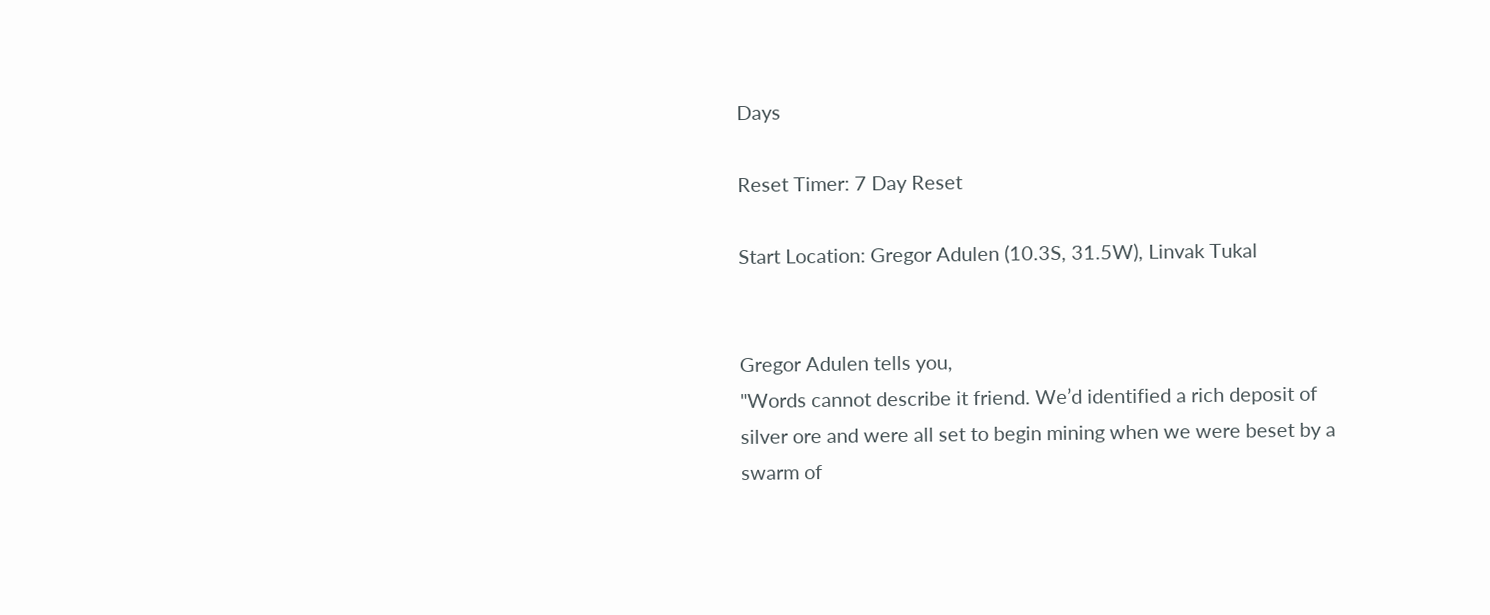Days

Reset Timer: 7 Day Reset

Start Location: Gregor Adulen (10.3S, 31.5W), Linvak Tukal


Gregor Adulen tells you,
"Words cannot describe it friend. We’d identified a rich deposit of silver ore and were all set to begin mining when we were beset by a swarm of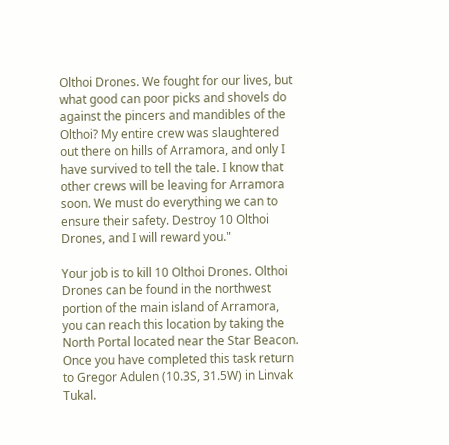Olthoi Drones. We fought for our lives, but what good can poor picks and shovels do against the pincers and mandibles of the Olthoi? My entire crew was slaughtered out there on hills of Arramora, and only I have survived to tell the tale. I know that other crews will be leaving for Arramora soon. We must do everything we can to ensure their safety. Destroy 10 Olthoi Drones, and I will reward you."

Your job is to kill 10 Olthoi Drones. Olthoi Drones can be found in the northwest portion of the main island of Arramora, you can reach this location by taking the North Portal located near the Star Beacon. Once you have completed this task return to Gregor Adulen (10.3S, 31.5W) in Linvak Tukal.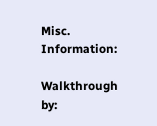Misc. Information:

Walkthrough by: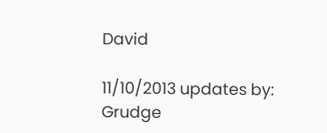David

11/10/2013 updates by: Grudge